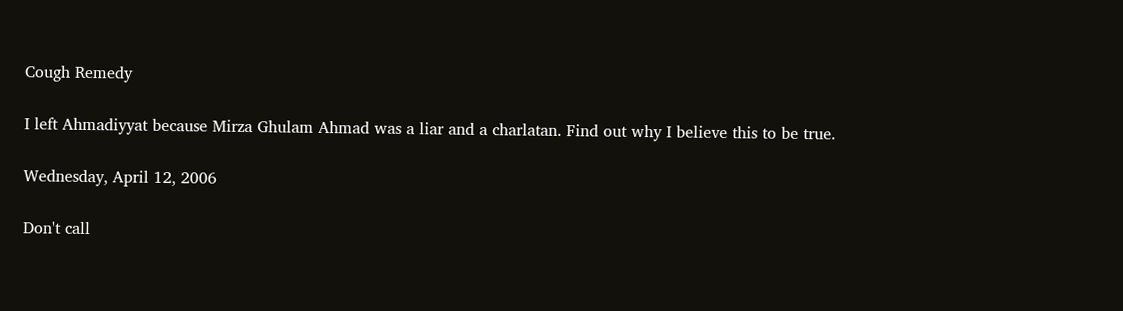Cough Remedy

I left Ahmadiyyat because Mirza Ghulam Ahmad was a liar and a charlatan. Find out why I believe this to be true.

Wednesday, April 12, 2006

Don't call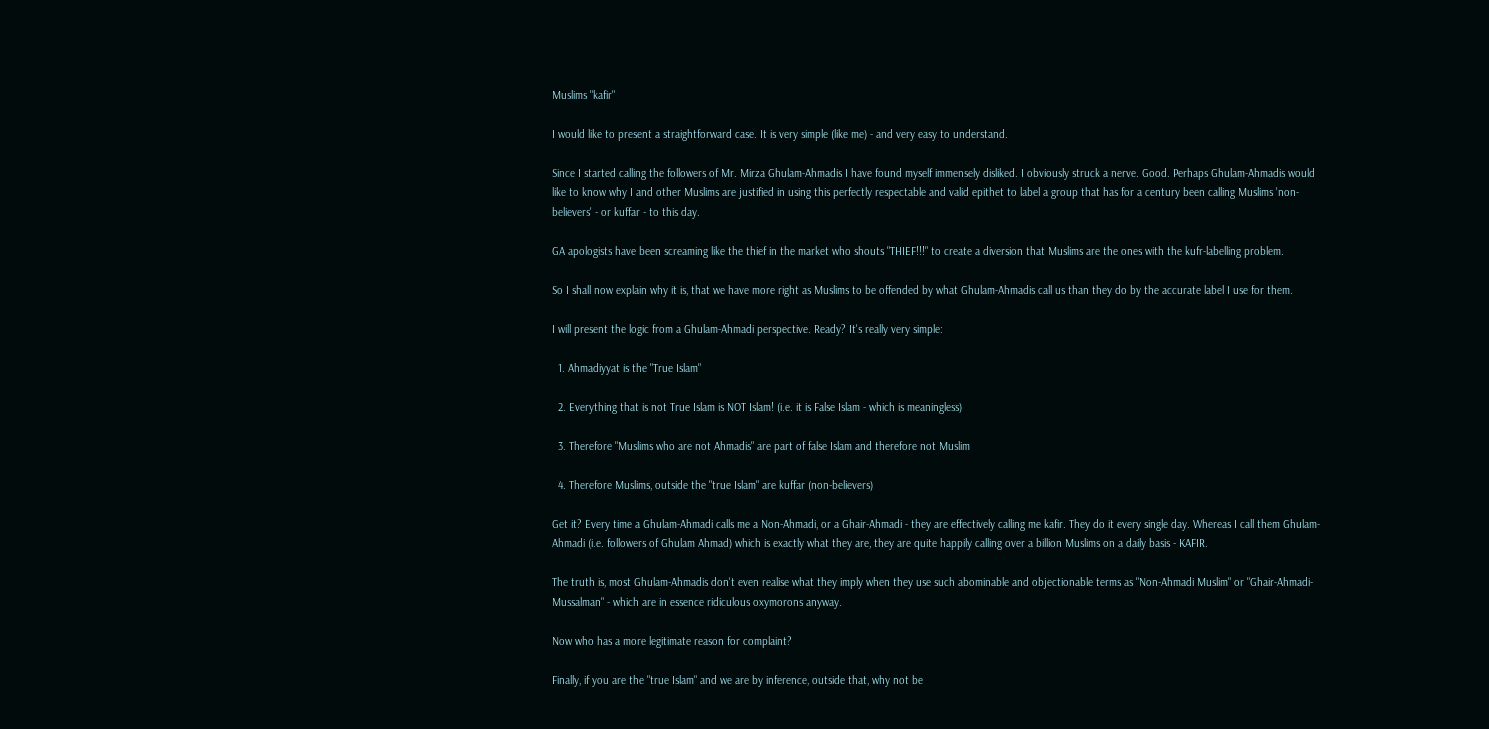Muslims "kafir"

I would like to present a straightforward case. It is very simple (like me) - and very easy to understand.

Since I started calling the followers of Mr. Mirza Ghulam-Ahmadis I have found myself immensely disliked. I obviously struck a nerve. Good. Perhaps Ghulam-Ahmadis would like to know why I and other Muslims are justified in using this perfectly respectable and valid epithet to label a group that has for a century been calling Muslims 'non-believers' - or kuffar - to this day.

GA apologists have been screaming like the thief in the market who shouts "THIEF!!!" to create a diversion that Muslims are the ones with the kufr-labelling problem.

So I shall now explain why it is, that we have more right as Muslims to be offended by what Ghulam-Ahmadis call us than they do by the accurate label I use for them.

I will present the logic from a Ghulam-Ahmadi perspective. Ready? It's really very simple:

  1. Ahmadiyyat is the "True Islam"

  2. Everything that is not True Islam is NOT Islam! (i.e. it is False Islam - which is meaningless)

  3. Therefore "Muslims who are not Ahmadis" are part of false Islam and therefore not Muslim

  4. Therefore Muslims, outside the "true Islam" are kuffar (non-believers)

Get it? Every time a Ghulam-Ahmadi calls me a Non-Ahmadi, or a Ghair-Ahmadi - they are effectively calling me kafir. They do it every single day. Whereas I call them Ghulam-Ahmadi (i.e. followers of Ghulam Ahmad) which is exactly what they are, they are quite happily calling over a billion Muslims on a daily basis - KAFIR.

The truth is, most Ghulam-Ahmadis don't even realise what they imply when they use such abominable and objectionable terms as "Non-Ahmadi Muslim" or "Ghair-Ahmadi-Mussalman" - which are in essence ridiculous oxymorons anyway.

Now who has a more legitimate reason for complaint?

Finally, if you are the "true Islam" and we are by inference, outside that, why not be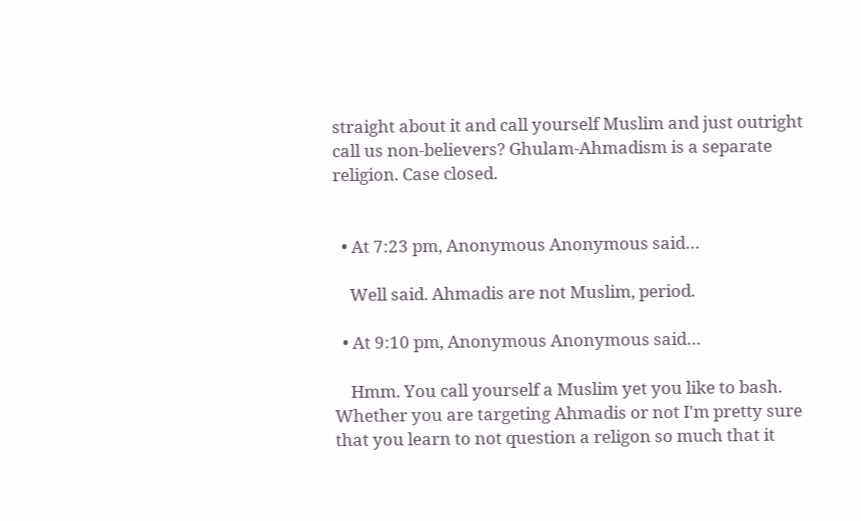straight about it and call yourself Muslim and just outright call us non-believers? Ghulam-Ahmadism is a separate religion. Case closed.


  • At 7:23 pm, Anonymous Anonymous said…

    Well said. Ahmadis are not Muslim, period.

  • At 9:10 pm, Anonymous Anonymous said…

    Hmm. You call yourself a Muslim yet you like to bash. Whether you are targeting Ahmadis or not I'm pretty sure that you learn to not question a religon so much that it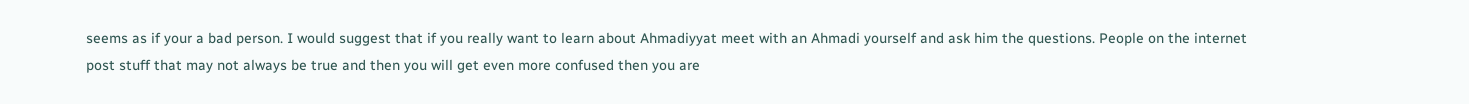seems as if your a bad person. I would suggest that if you really want to learn about Ahmadiyyat meet with an Ahmadi yourself and ask him the questions. People on the internet post stuff that may not always be true and then you will get even more confused then you are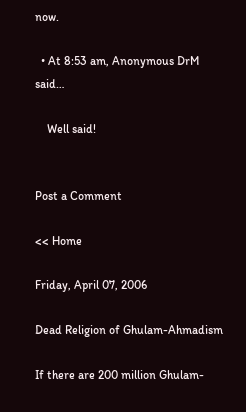now.

  • At 8:53 am, Anonymous DrM said…

    Well said!


Post a Comment

<< Home

Friday, April 07, 2006

Dead Religion of Ghulam-Ahmadism

If there are 200 million Ghulam-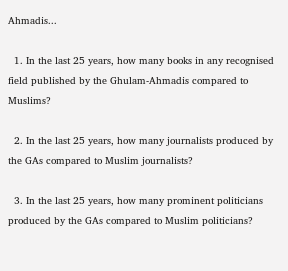Ahmadis...

  1. In the last 25 years, how many books in any recognised field published by the Ghulam-Ahmadis compared to Muslims?

  2. In the last 25 years, how many journalists produced by the GAs compared to Muslim journalists?

  3. In the last 25 years, how many prominent politicians produced by the GAs compared to Muslim politicians?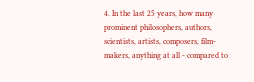4. In the last 25 years, how many prominent philosophers, authors, scientists, artists, composers, film-makers, anything at all - compared to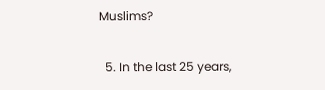Muslims?

  5. In the last 25 years,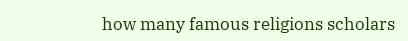how many famous religions scholars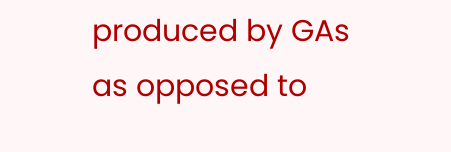produced by GAs as opposed to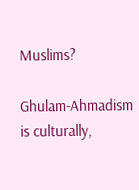Muslims?

Ghulam-Ahmadism is culturally,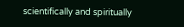scientifically and spiritually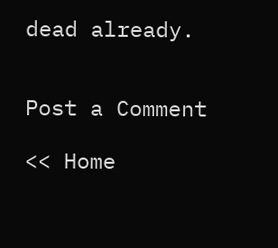dead already.


Post a Comment

<< Home